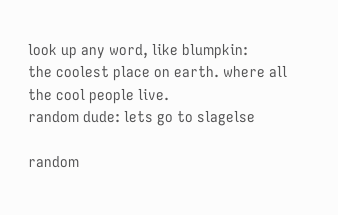look up any word, like blumpkin:
the coolest place on earth. where all the cool people live.
random dude: lets go to slagelse

random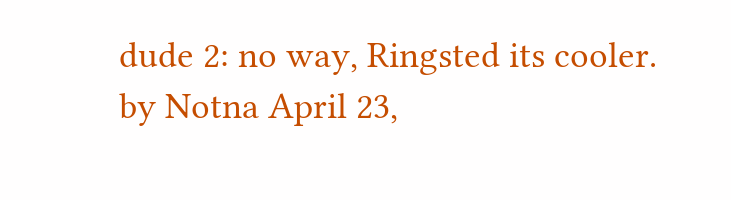dude 2: no way, Ringsted its cooler.
by Notna April 23,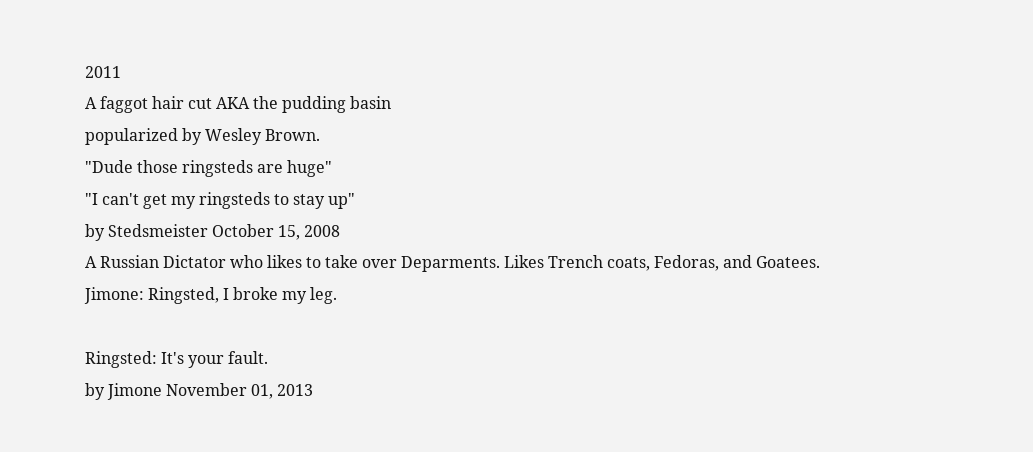2011
A faggot hair cut AKA the pudding basin
popularized by Wesley Brown.
"Dude those ringsteds are huge"
"I can't get my ringsteds to stay up"
by Stedsmeister October 15, 2008
A Russian Dictator who likes to take over Deparments. Likes Trench coats, Fedoras, and Goatees.
Jimone: Ringsted, I broke my leg.

Ringsted: It's your fault.
by Jimone November 01, 2013